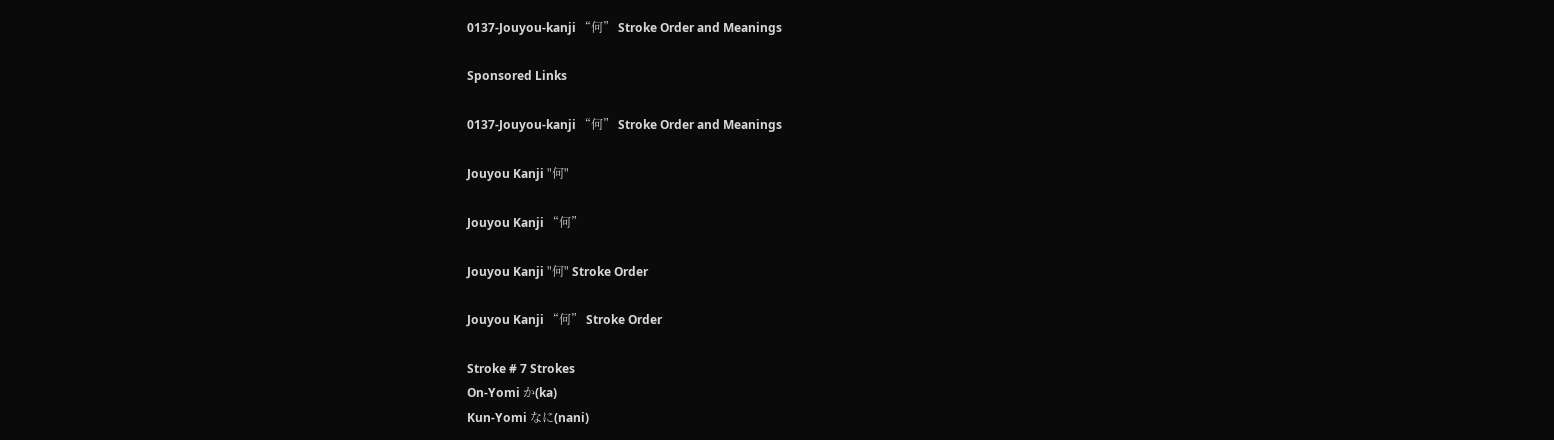0137-Jouyou-kanji “何” Stroke Order and Meanings

Sponsored Links

0137-Jouyou-kanji “何” Stroke Order and Meanings

Jouyou Kanji "何"

Jouyou Kanji “何”

Jouyou Kanji "何" Stroke Order

Jouyou Kanji “何” Stroke Order

Stroke # 7 Strokes
On-Yomi か(ka)
Kun-Yomi なに(nani)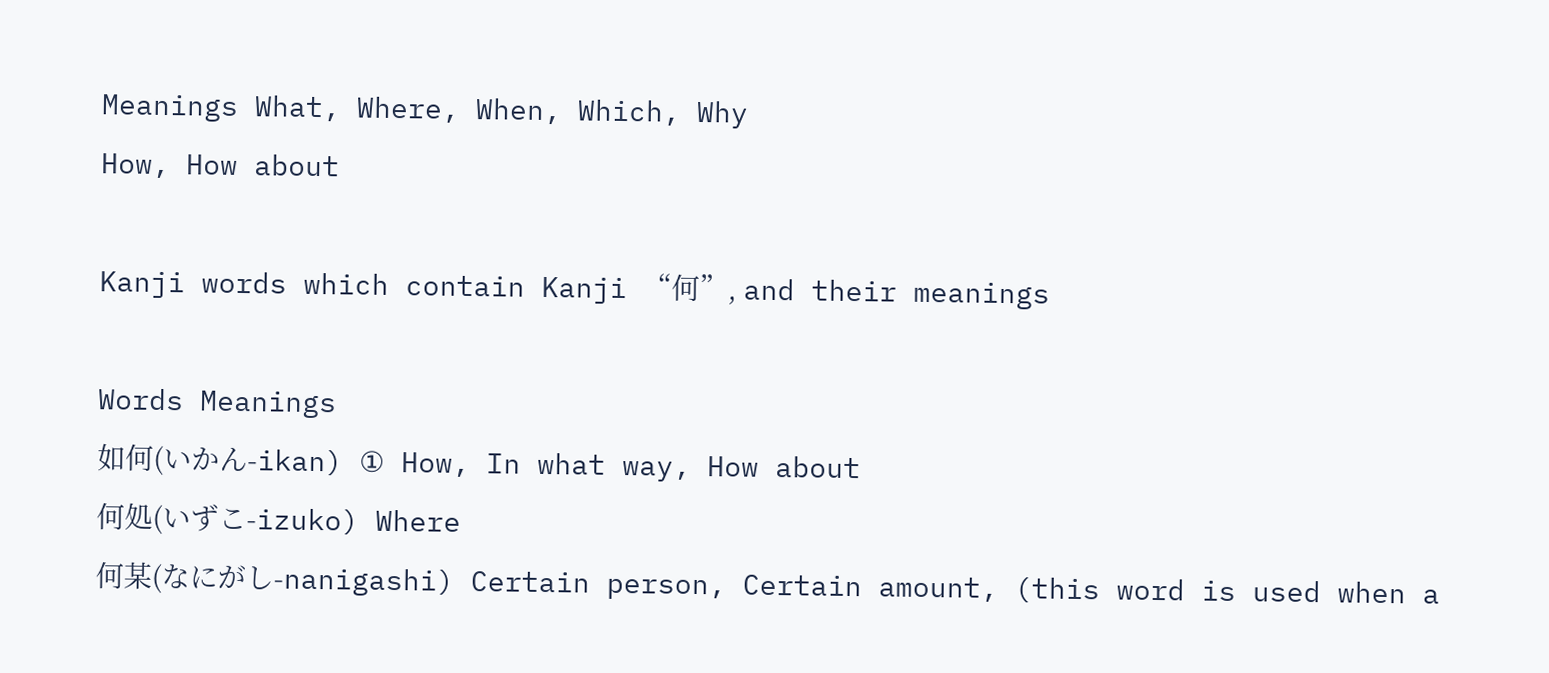Meanings What, Where, When, Which, Why
How, How about

Kanji words which contain Kanji “何”, and their meanings

Words Meanings
如何(いかん-ikan) ① How, In what way, How about
何処(いずこ-izuko) Where
何某(なにがし-nanigashi) Certain person, Certain amount, (this word is used when a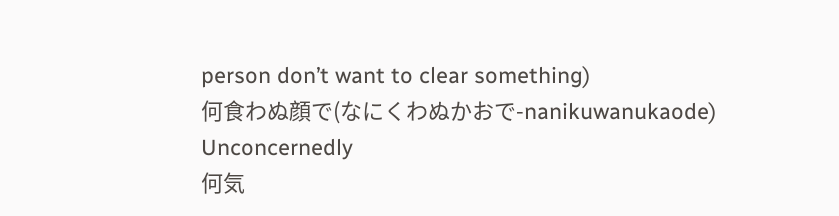person don’t want to clear something)
何食わぬ顔で(なにくわぬかおで-nanikuwanukaode) Unconcernedly
何気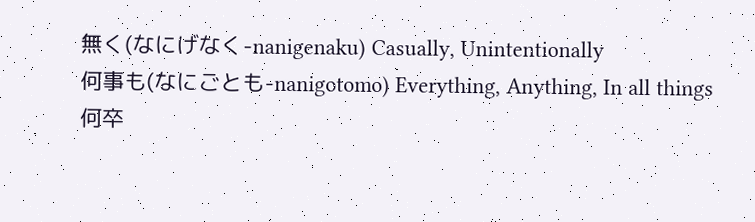無く(なにげなく-nanigenaku) Casually, Unintentionally
何事も(なにごとも-nanigotomo) Everything, Anything, In all things
何卒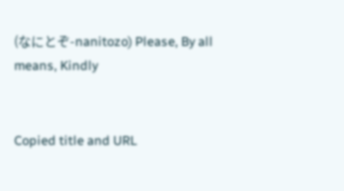(なにとぞ-nanitozo) Please, By all means, Kindly


Copied title and URL